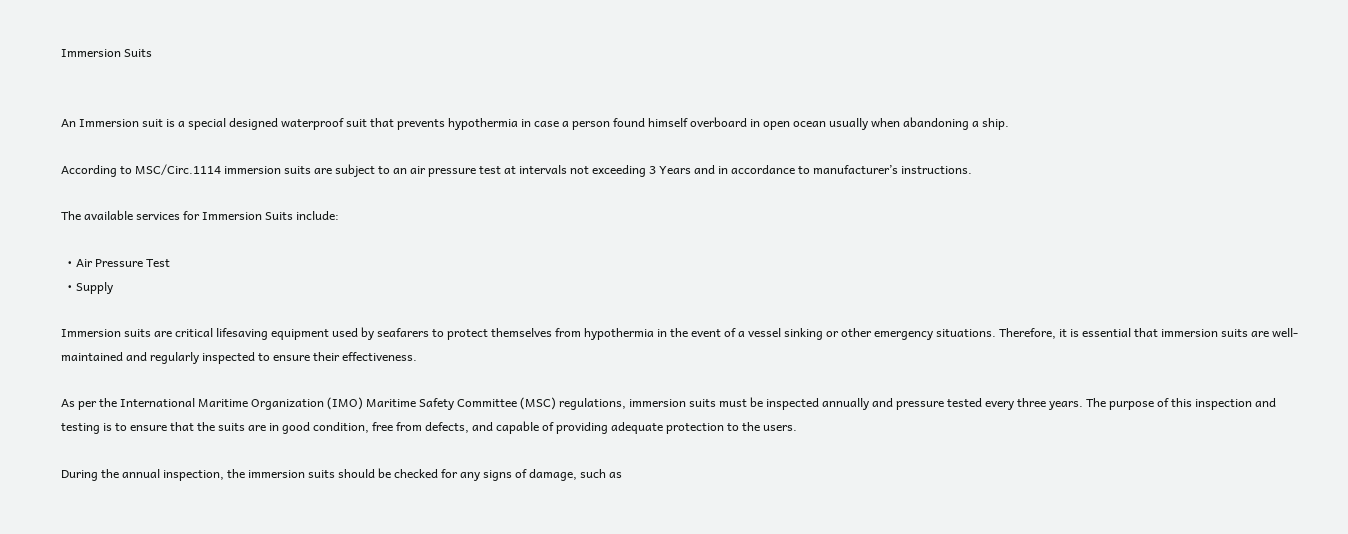Immersion Suits


An Immersion suit is a special designed waterproof suit that prevents hypothermia in case a person found himself overboard in open ocean usually when abandoning a ship.

According to MSC/Circ.1114 immersion suits are subject to an air pressure test at intervals not exceeding 3 Years and in accordance to manufacturer’s instructions.

The available services for Immersion Suits include:

  • Air Pressure Test
  • Supply

Immersion suits are critical lifesaving equipment used by seafarers to protect themselves from hypothermia in the event of a vessel sinking or other emergency situations. Therefore, it is essential that immersion suits are well-maintained and regularly inspected to ensure their effectiveness.

As per the International Maritime Organization (IMO) Maritime Safety Committee (MSC) regulations, immersion suits must be inspected annually and pressure tested every three years. The purpose of this inspection and testing is to ensure that the suits are in good condition, free from defects, and capable of providing adequate protection to the users.

During the annual inspection, the immersion suits should be checked for any signs of damage, such as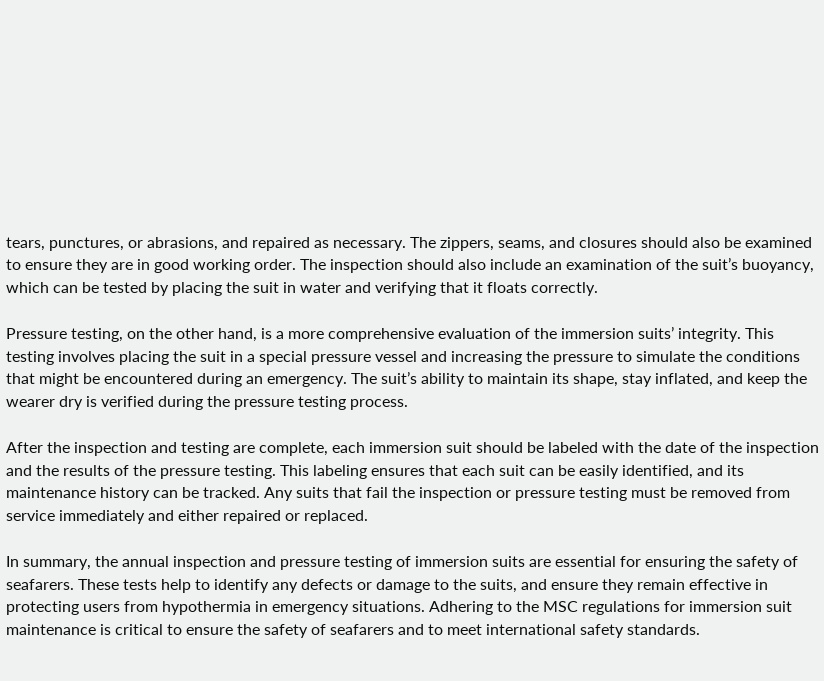tears, punctures, or abrasions, and repaired as necessary. The zippers, seams, and closures should also be examined to ensure they are in good working order. The inspection should also include an examination of the suit’s buoyancy, which can be tested by placing the suit in water and verifying that it floats correctly.

Pressure testing, on the other hand, is a more comprehensive evaluation of the immersion suits’ integrity. This testing involves placing the suit in a special pressure vessel and increasing the pressure to simulate the conditions that might be encountered during an emergency. The suit’s ability to maintain its shape, stay inflated, and keep the wearer dry is verified during the pressure testing process.

After the inspection and testing are complete, each immersion suit should be labeled with the date of the inspection and the results of the pressure testing. This labeling ensures that each suit can be easily identified, and its maintenance history can be tracked. Any suits that fail the inspection or pressure testing must be removed from service immediately and either repaired or replaced.

In summary, the annual inspection and pressure testing of immersion suits are essential for ensuring the safety of seafarers. These tests help to identify any defects or damage to the suits, and ensure they remain effective in protecting users from hypothermia in emergency situations. Adhering to the MSC regulations for immersion suit maintenance is critical to ensure the safety of seafarers and to meet international safety standards.